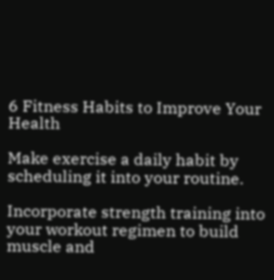6 Fitness Habits to Improve Your Health

Make exercise a daily habit by scheduling it into your routine.

Incorporate strength training into your workout regimen to build muscle and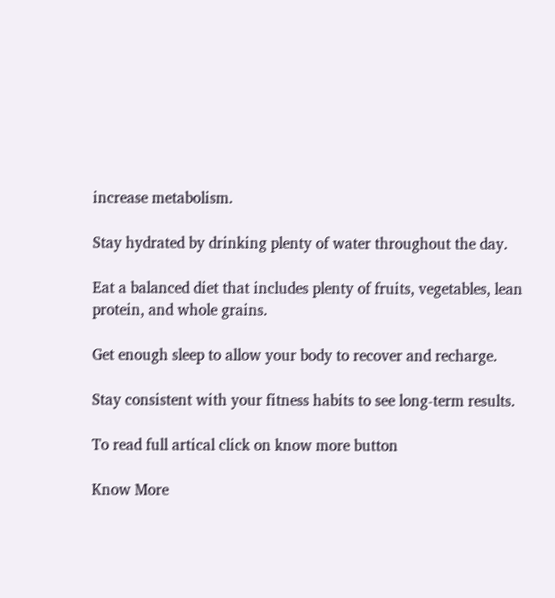increase metabolism.

Stay hydrated by drinking plenty of water throughout the day.

Eat a balanced diet that includes plenty of fruits, vegetables, lean protein, and whole grains.

Get enough sleep to allow your body to recover and recharge.

Stay consistent with your fitness habits to see long-term results.

To read full artical click on know more button

Know More